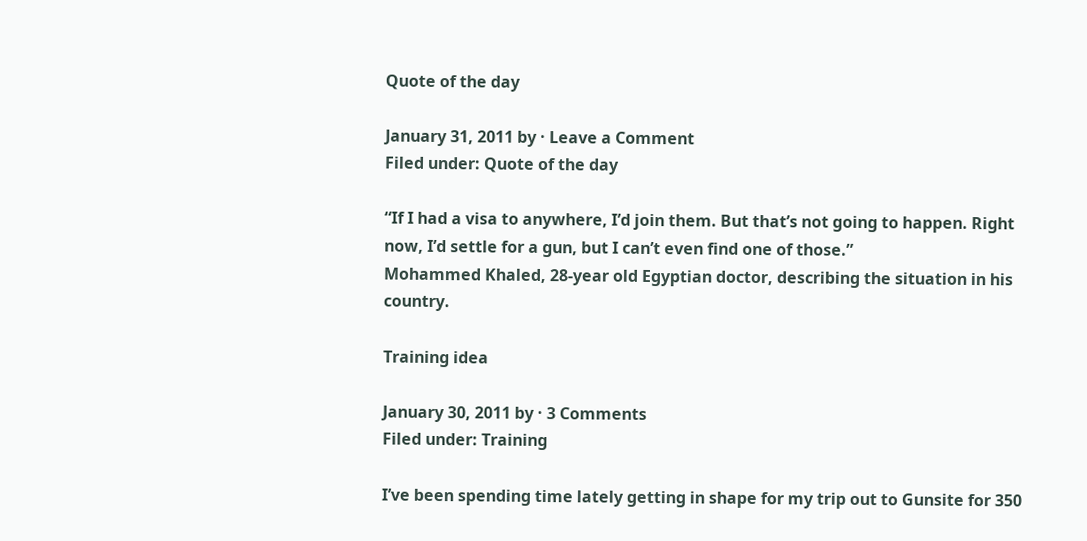Quote of the day

January 31, 2011 by · Leave a Comment
Filed under: Quote of the day

“If I had a visa to anywhere, I’d join them. But that’s not going to happen. Right now, I’d settle for a gun, but I can’t even find one of those.”
Mohammed Khaled, 28-year old Egyptian doctor, describing the situation in his country.

Training idea

January 30, 2011 by · 3 Comments
Filed under: Training

I’ve been spending time lately getting in shape for my trip out to Gunsite for 350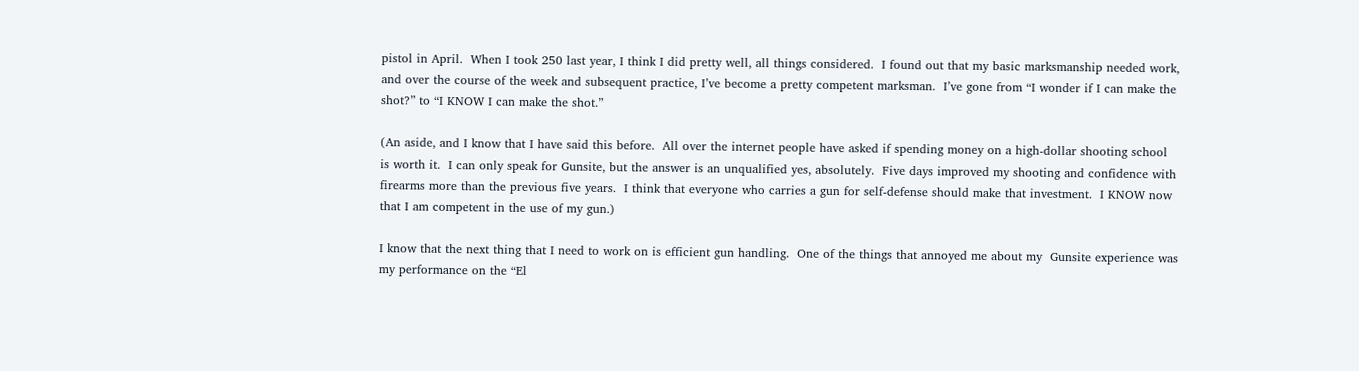pistol in April.  When I took 250 last year, I think I did pretty well, all things considered.  I found out that my basic marksmanship needed work, and over the course of the week and subsequent practice, I’ve become a pretty competent marksman.  I’ve gone from “I wonder if I can make the shot?” to “I KNOW I can make the shot.”

(An aside, and I know that I have said this before.  All over the internet people have asked if spending money on a high-dollar shooting school is worth it.  I can only speak for Gunsite, but the answer is an unqualified yes, absolutely.  Five days improved my shooting and confidence with firearms more than the previous five years.  I think that everyone who carries a gun for self-defense should make that investment.  I KNOW now that I am competent in the use of my gun.)

I know that the next thing that I need to work on is efficient gun handling.  One of the things that annoyed me about my  Gunsite experience was my performance on the “El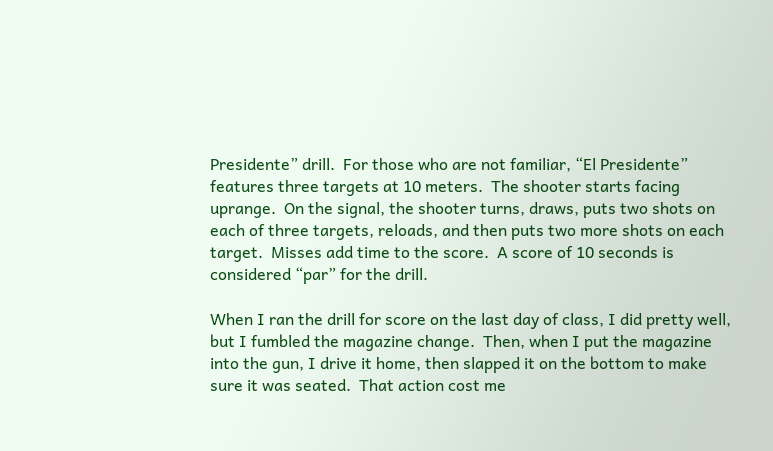Presidente” drill.  For those who are not familiar, “El Presidente” features three targets at 10 meters.  The shooter starts facing uprange.  On the signal, the shooter turns, draws, puts two shots on each of three targets, reloads, and then puts two more shots on each target.  Misses add time to the score.  A score of 10 seconds is considered “par” for the drill.

When I ran the drill for score on the last day of class, I did pretty well, but I fumbled the magazine change.  Then, when I put the magazine into the gun, I drive it home, then slapped it on the bottom to make sure it was seated.  That action cost me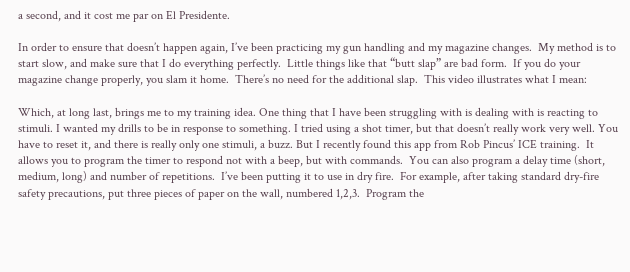a second, and it cost me par on El Presidente.

In order to ensure that doesn’t happen again, I’ve been practicing my gun handling and my magazine changes.  My method is to start slow, and make sure that I do everything perfectly.  Little things like that “butt slap” are bad form.  If you do your magazine change properly, you slam it home.  There’s no need for the additional slap.  This video illustrates what I mean:

Which, at long last, brings me to my training idea. One thing that I have been struggling with is dealing with is reacting to stimuli. I wanted my drills to be in response to something. I tried using a shot timer, but that doesn’t really work very well. You have to reset it, and there is really only one stimuli, a buzz. But I recently found this app from Rob Pincus’ ICE training.  It allows you to program the timer to respond not with a beep, but with commands.  You can also program a delay time (short, medium, long) and number of repetitions.  I’ve been putting it to use in dry fire.  For example, after taking standard dry-fire safety precautions, put three pieces of paper on the wall, numbered 1,2,3.  Program the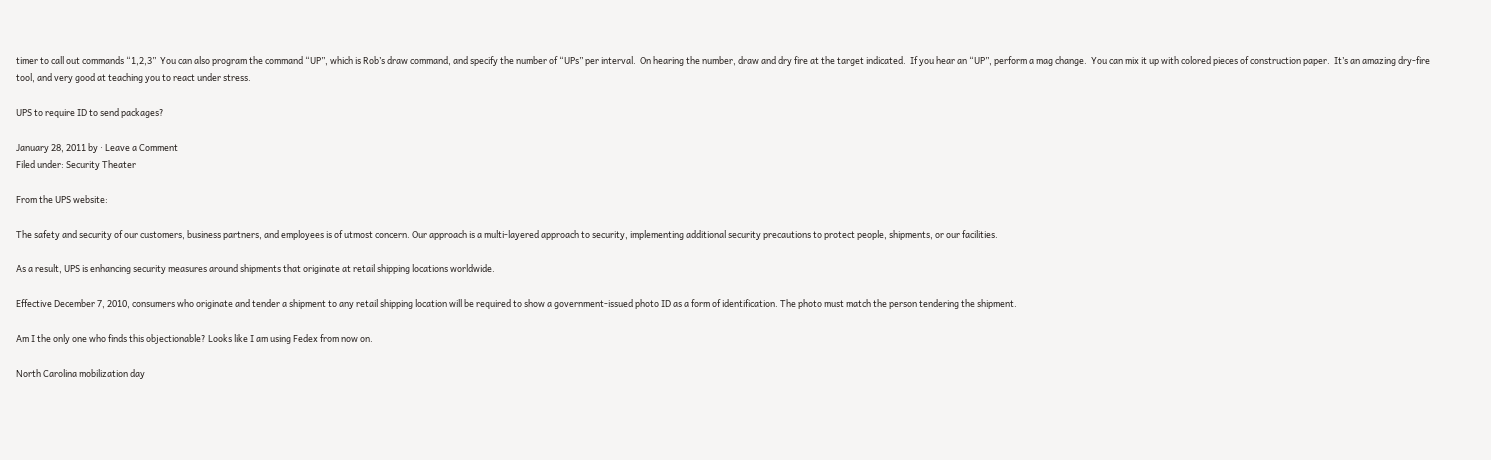timer to call out commands “1,2,3”  You can also program the command “UP”, which is Rob’s draw command, and specify the number of “UPs” per interval.  On hearing the number, draw and dry fire at the target indicated.  If you hear an “UP”, perform a mag change.  You can mix it up with colored pieces of construction paper.  It’s an amazing dry-fire tool, and very good at teaching you to react under stress.

UPS to require ID to send packages?

January 28, 2011 by · Leave a Comment
Filed under: Security Theater

From the UPS website:

The safety and security of our customers, business partners, and employees is of utmost concern. Our approach is a multi-layered approach to security, implementing additional security precautions to protect people, shipments, or our facilities.

As a result, UPS is enhancing security measures around shipments that originate at retail shipping locations worldwide.

Effective December 7, 2010, consumers who originate and tender a shipment to any retail shipping location will be required to show a government-issued photo ID as a form of identification. The photo must match the person tendering the shipment.

Am I the only one who finds this objectionable? Looks like I am using Fedex from now on.

North Carolina mobilization day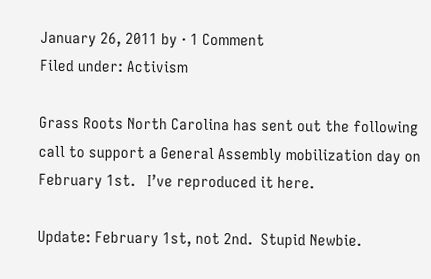January 26, 2011 by · 1 Comment
Filed under: Activism

Grass Roots North Carolina has sent out the following call to support a General Assembly mobilization day on February 1st.   I’ve reproduced it here.

Update: February 1st, not 2nd.  Stupid Newbie.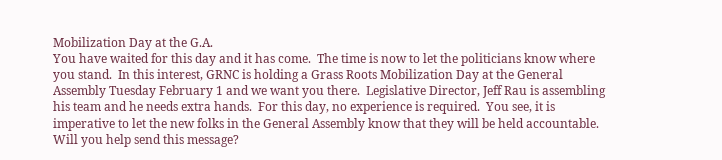Mobilization Day at the G.A.
You have waited for this day and it has come.  The time is now to let the politicians know where you stand.  In this interest, GRNC is holding a Grass Roots Mobilization Day at the General Assembly Tuesday February 1 and we want you there.  Legislative Director, Jeff Rau is assembling his team and he needs extra hands.  For this day, no experience is required.  You see, it is imperative to let the new folks in the General Assembly know that they will be held accountable.  Will you help send this message?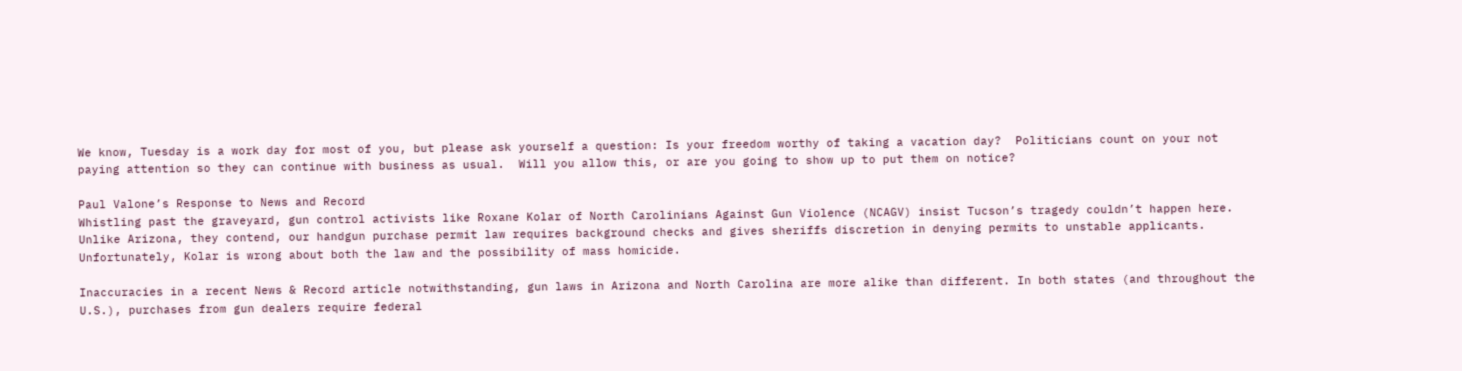We know, Tuesday is a work day for most of you, but please ask yourself a question: Is your freedom worthy of taking a vacation day?  Politicians count on your not paying attention so they can continue with business as usual.  Will you allow this, or are you going to show up to put them on notice?

Paul Valone’s Response to News and Record
Whistling past the graveyard, gun control activists like Roxane Kolar of North Carolinians Against Gun Violence (NCAGV) insist Tucson’s tragedy couldn’t happen here. Unlike Arizona, they contend, our handgun purchase permit law requires background checks and gives sheriffs discretion in denying permits to unstable applicants. Unfortunately, Kolar is wrong about both the law and the possibility of mass homicide.

Inaccuracies in a recent News & Record article notwithstanding, gun laws in Arizona and North Carolina are more alike than different. In both states (and throughout the U.S.), purchases from gun dealers require federal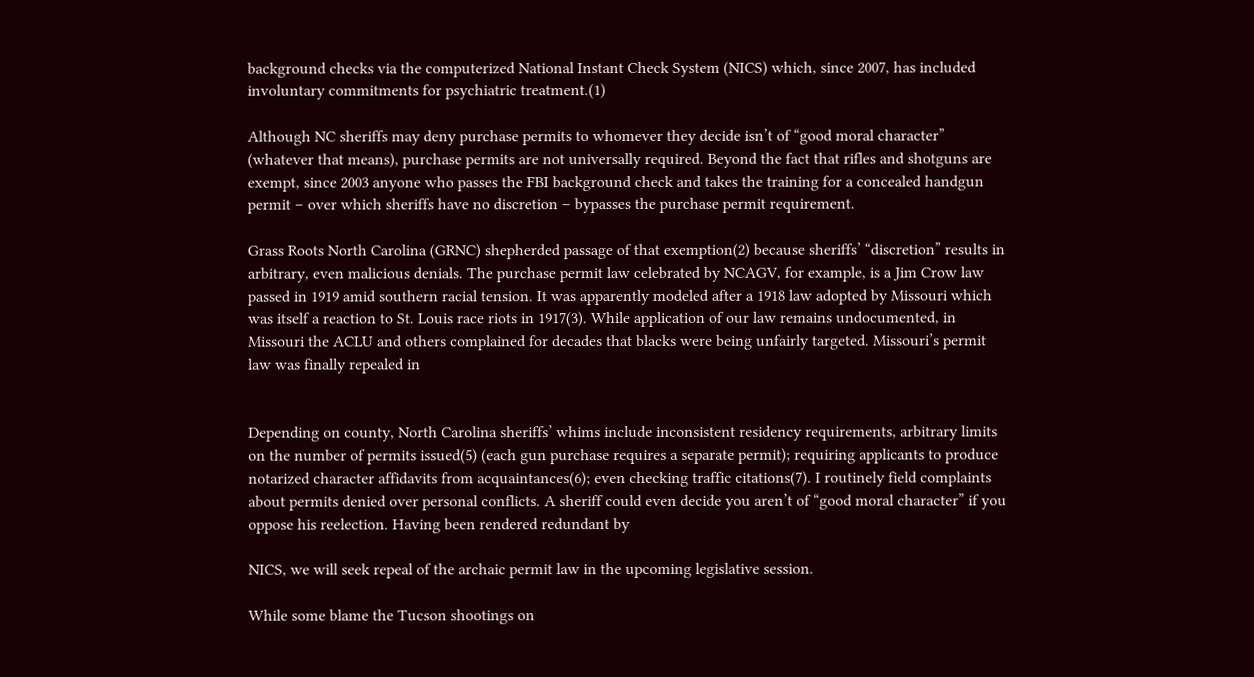background checks via the computerized National Instant Check System (NICS) which, since 2007, has included involuntary commitments for psychiatric treatment.(1)

Although NC sheriffs may deny purchase permits to whomever they decide isn’t of “good moral character” (whatever that means), purchase permits are not universally required. Beyond the fact that rifles and shotguns are exempt, since 2003 anyone who passes the FBI background check and takes the training for a concealed handgun permit – over which sheriffs have no discretion – bypasses the purchase permit requirement.

Grass Roots North Carolina (GRNC) shepherded passage of that exemption(2) because sheriffs’ “discretion” results in arbitrary, even malicious denials. The purchase permit law celebrated by NCAGV, for example, is a Jim Crow law passed in 1919 amid southern racial tension. It was apparently modeled after a 1918 law adopted by Missouri which was itself a reaction to St. Louis race riots in 1917(3). While application of our law remains undocumented, in Missouri the ACLU and others complained for decades that blacks were being unfairly targeted. Missouri’s permit law was finally repealed in


Depending on county, North Carolina sheriffs’ whims include inconsistent residency requirements, arbitrary limits on the number of permits issued(5) (each gun purchase requires a separate permit); requiring applicants to produce notarized character affidavits from acquaintances(6); even checking traffic citations(7). I routinely field complaints about permits denied over personal conflicts. A sheriff could even decide you aren’t of “good moral character” if you oppose his reelection. Having been rendered redundant by

NICS, we will seek repeal of the archaic permit law in the upcoming legislative session.

While some blame the Tucson shootings on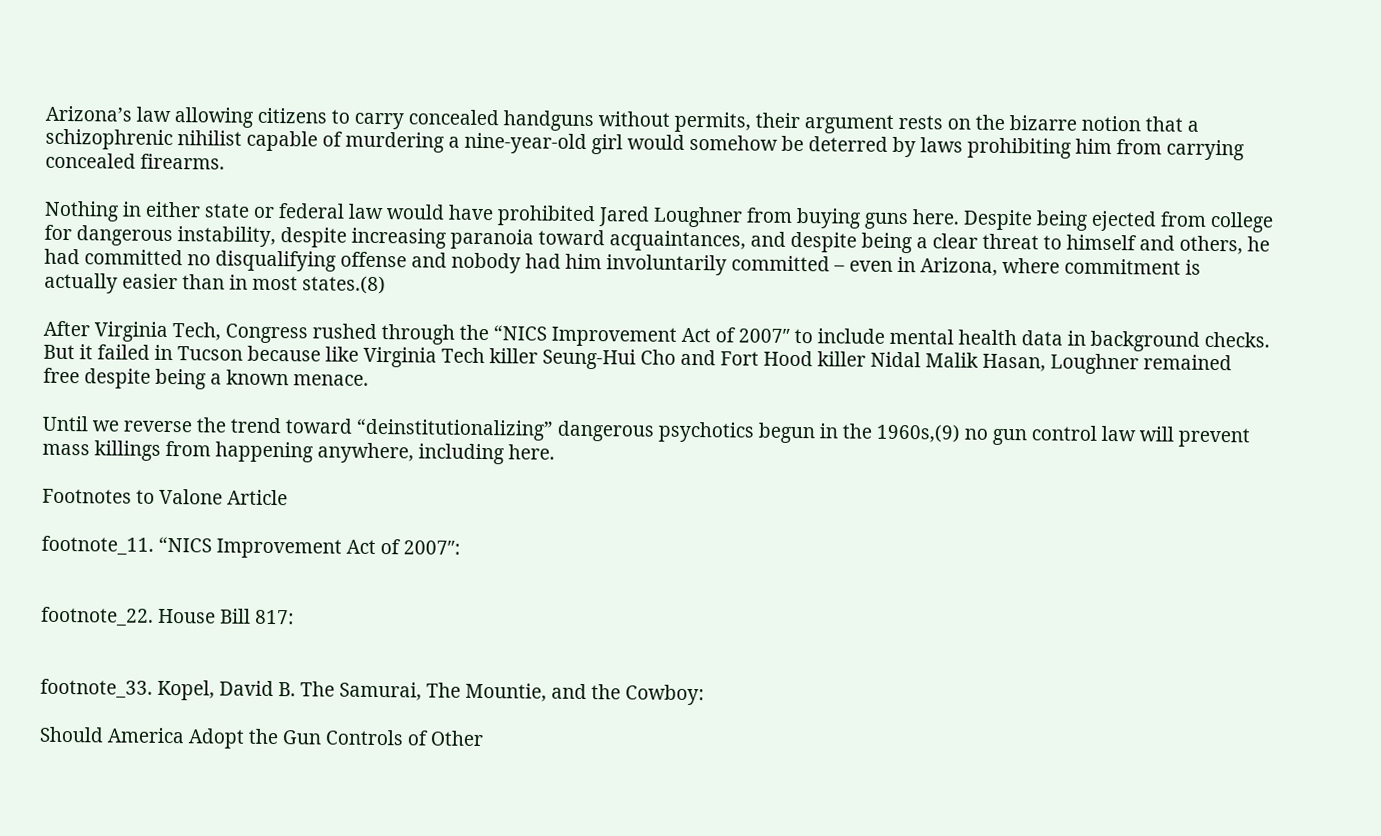Arizona’s law allowing citizens to carry concealed handguns without permits, their argument rests on the bizarre notion that a schizophrenic nihilist capable of murdering a nine-year-old girl would somehow be deterred by laws prohibiting him from carrying concealed firearms.

Nothing in either state or federal law would have prohibited Jared Loughner from buying guns here. Despite being ejected from college for dangerous instability, despite increasing paranoia toward acquaintances, and despite being a clear threat to himself and others, he had committed no disqualifying offense and nobody had him involuntarily committed – even in Arizona, where commitment is actually easier than in most states.(8)

After Virginia Tech, Congress rushed through the “NICS Improvement Act of 2007″ to include mental health data in background checks. But it failed in Tucson because like Virginia Tech killer Seung-Hui Cho and Fort Hood killer Nidal Malik Hasan, Loughner remained free despite being a known menace.

Until we reverse the trend toward “deinstitutionalizing” dangerous psychotics begun in the 1960s,(9) no gun control law will prevent mass killings from happening anywhere, including here.

Footnotes to Valone Article

footnote_11. “NICS Improvement Act of 2007″:


footnote_22. House Bill 817:


footnote_33. Kopel, David B. The Samurai, The Mountie, and the Cowboy:

Should America Adopt the Gun Controls of Other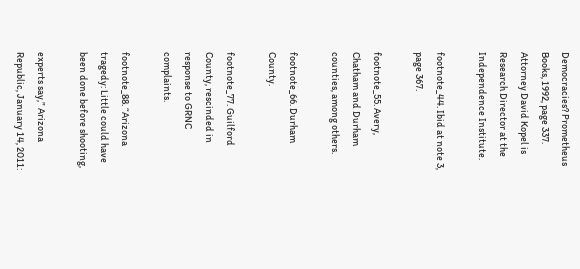Democracies? Prometheus Books, 1992, page 337. Attorney David Kopel is Research Director at the Independence Institute.

footnote_44. Ibid at note 3, page 367.

footnote_55. Avery, Chatham and Durham counties, among others.

footnote_66. Durham County.

footnote_77. Guilford County, rescinded in response to GRNC complaints.

footnote_88. “Arizona tragedy: Little could have been done before shooting,

experts say,” Arizona Republic, January 14, 2011: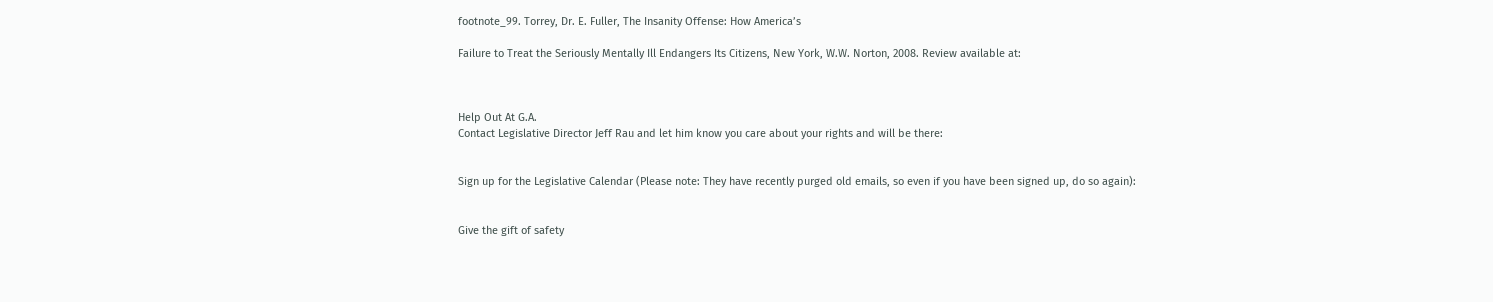footnote_99. Torrey, Dr. E. Fuller, The Insanity Offense: How America’s

Failure to Treat the Seriously Mentally Ill Endangers Its Citizens, New York, W.W. Norton, 2008. Review available at:



Help Out At G.A.
Contact Legislative Director Jeff Rau and let him know you care about your rights and will be there:


Sign up for the Legislative Calendar (Please note: They have recently purged old emails, so even if you have been signed up, do so again):


Give the gift of safety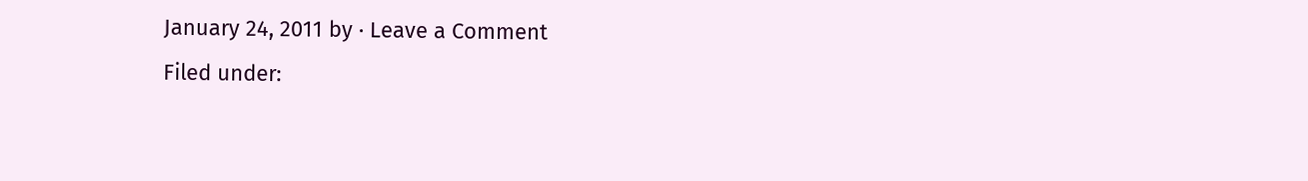January 24, 2011 by · Leave a Comment
Filed under: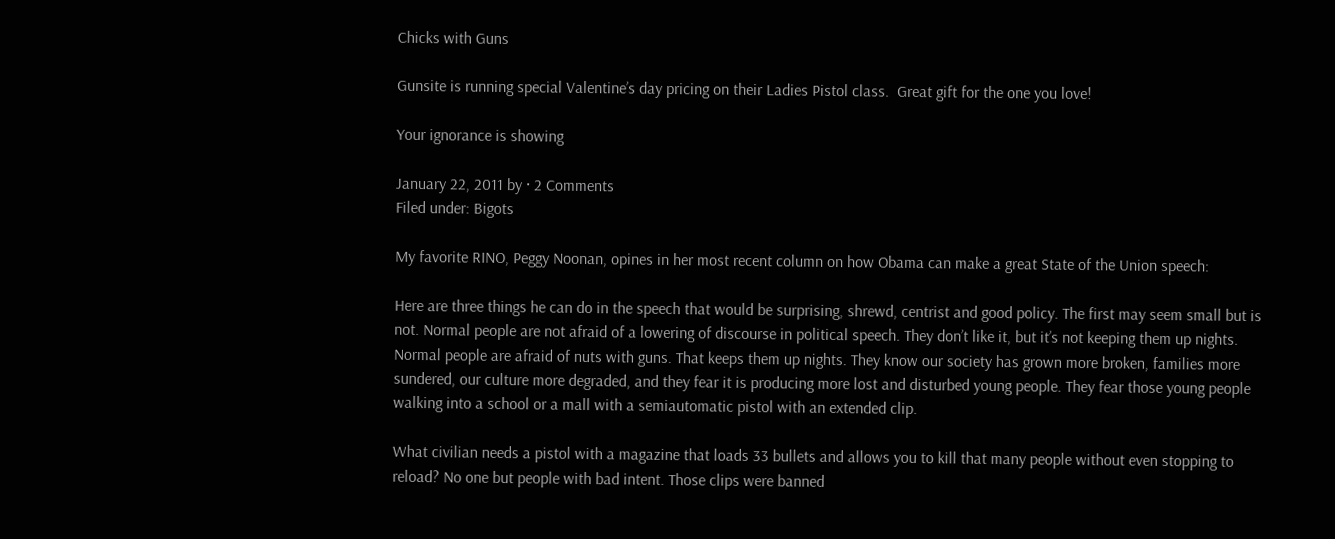Chicks with Guns

Gunsite is running special Valentine’s day pricing on their Ladies Pistol class.  Great gift for the one you love!

Your ignorance is showing

January 22, 2011 by · 2 Comments
Filed under: Bigots

My favorite RINO, Peggy Noonan, opines in her most recent column on how Obama can make a great State of the Union speech:

Here are three things he can do in the speech that would be surprising, shrewd, centrist and good policy. The first may seem small but is not. Normal people are not afraid of a lowering of discourse in political speech. They don’t like it, but it’s not keeping them up nights. Normal people are afraid of nuts with guns. That keeps them up nights. They know our society has grown more broken, families more sundered, our culture more degraded, and they fear it is producing more lost and disturbed young people. They fear those young people walking into a school or a mall with a semiautomatic pistol with an extended clip.

What civilian needs a pistol with a magazine that loads 33 bullets and allows you to kill that many people without even stopping to reload? No one but people with bad intent. Those clips were banned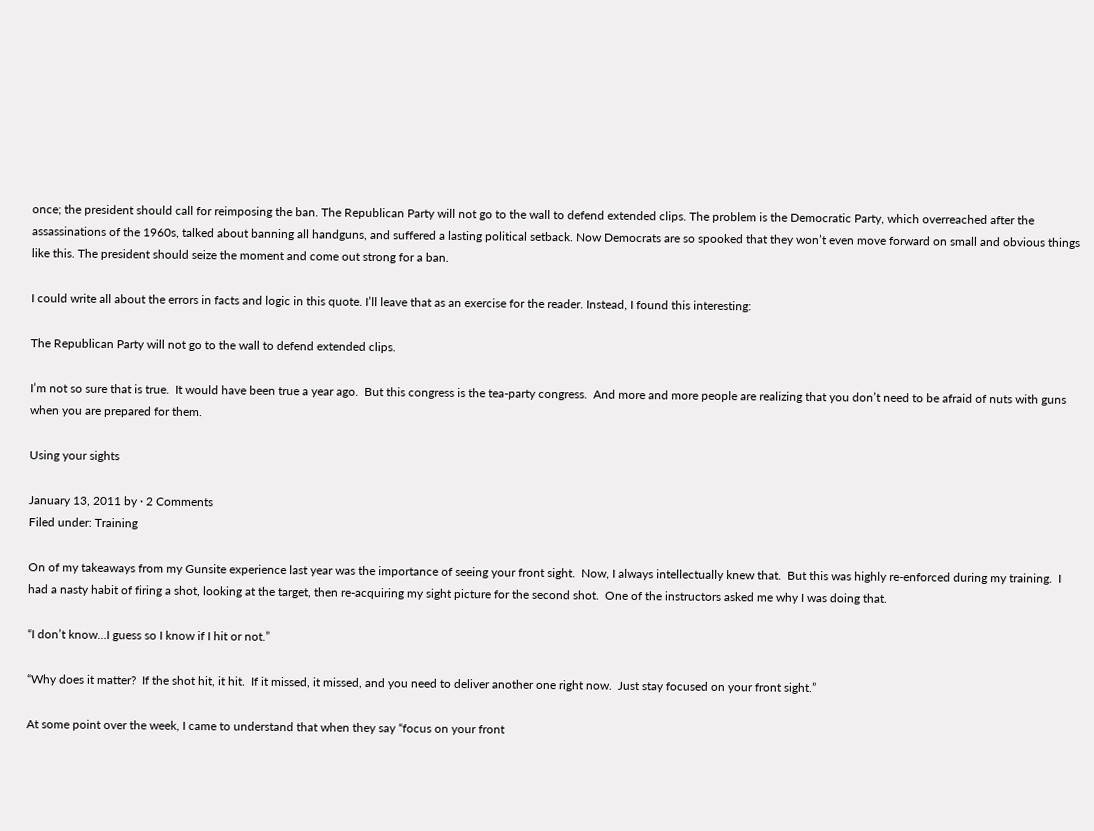once; the president should call for reimposing the ban. The Republican Party will not go to the wall to defend extended clips. The problem is the Democratic Party, which overreached after the assassinations of the 1960s, talked about banning all handguns, and suffered a lasting political setback. Now Democrats are so spooked that they won’t even move forward on small and obvious things like this. The president should seize the moment and come out strong for a ban.

I could write all about the errors in facts and logic in this quote. I’ll leave that as an exercise for the reader. Instead, I found this interesting:

The Republican Party will not go to the wall to defend extended clips.

I’m not so sure that is true.  It would have been true a year ago.  But this congress is the tea-party congress.  And more and more people are realizing that you don’t need to be afraid of nuts with guns when you are prepared for them.

Using your sights

January 13, 2011 by · 2 Comments
Filed under: Training

On of my takeaways from my Gunsite experience last year was the importance of seeing your front sight.  Now, I always intellectually knew that.  But this was highly re-enforced during my training.  I had a nasty habit of firing a shot, looking at the target, then re-acquiring my sight picture for the second shot.  One of the instructors asked me why I was doing that.

“I don’t know…I guess so I know if I hit or not.”

“Why does it matter?  If the shot hit, it hit.  If it missed, it missed, and you need to deliver another one right now.  Just stay focused on your front sight.”

At some point over the week, I came to understand that when they say “focus on your front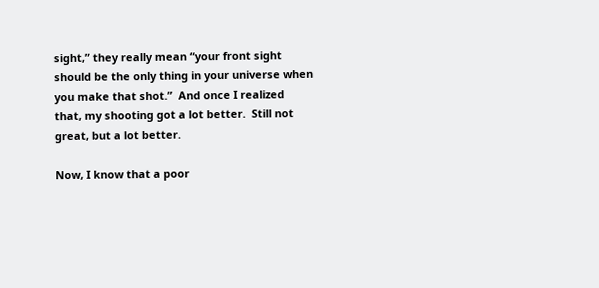sight,” they really mean “your front sight should be the only thing in your universe when you make that shot.”  And once I realized that, my shooting got a lot better.  Still not great, but a lot better.

Now, I know that a poor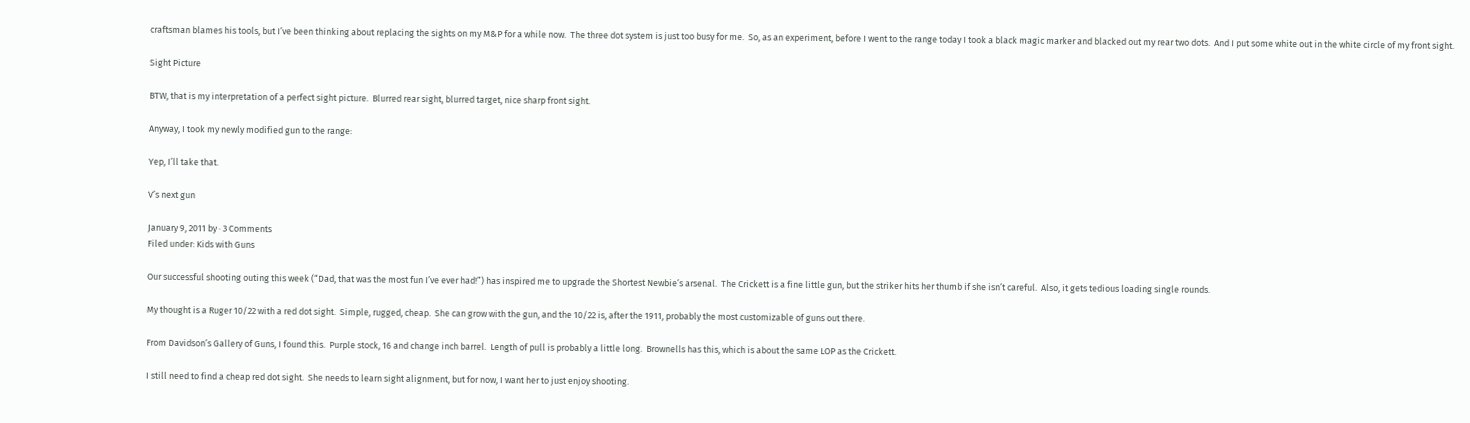craftsman blames his tools, but I’ve been thinking about replacing the sights on my M&P for a while now.  The three dot system is just too busy for me.  So, as an experiment, before I went to the range today I took a black magic marker and blacked out my rear two dots.  And I put some white out in the white circle of my front sight.

Sight Picture

BTW, that is my interpretation of a perfect sight picture.  Blurred rear sight, blurred target, nice sharp front sight.

Anyway, I took my newly modified gun to the range:

Yep, I’ll take that.

V’s next gun

January 9, 2011 by · 3 Comments
Filed under: Kids with Guns

Our successful shooting outing this week (“Dad, that was the most fun I’ve ever had!”) has inspired me to upgrade the Shortest Newbie’s arsenal.  The Crickett is a fine little gun, but the striker hits her thumb if she isn’t careful.  Also, it gets tedious loading single rounds.

My thought is a Ruger 10/22 with a red dot sight.  Simple, rugged, cheap.  She can grow with the gun, and the 10/22 is, after the 1911, probably the most customizable of guns out there.

From Davidson’s Gallery of Guns, I found this.  Purple stock, 16 and change inch barrel.  Length of pull is probably a little long.  Brownells has this, which is about the same LOP as the Crickett.

I still need to find a cheap red dot sight.  She needs to learn sight alignment, but for now, I want her to just enjoy shooting.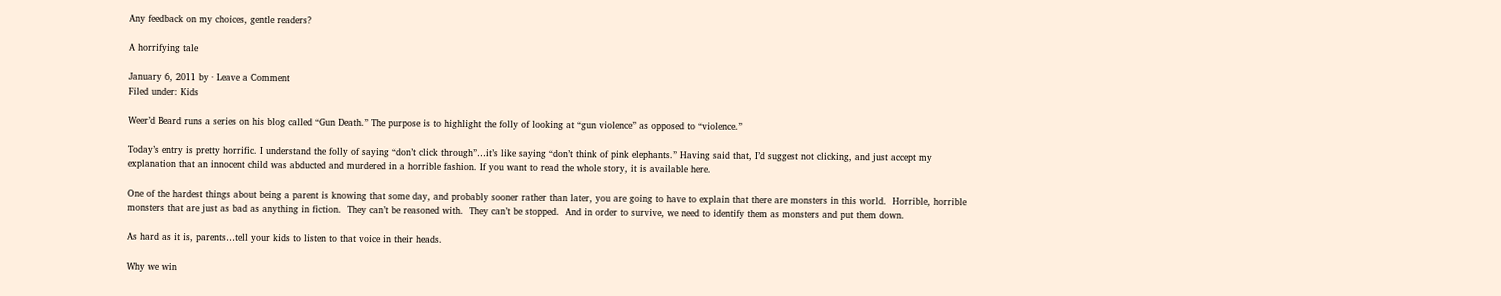Any feedback on my choices, gentle readers?

A horrifying tale

January 6, 2011 by · Leave a Comment
Filed under: Kids

Weer’d Beard runs a series on his blog called “Gun Death.” The purpose is to highlight the folly of looking at “gun violence” as opposed to “violence.”

Today’s entry is pretty horrific. I understand the folly of saying “don’t click through”…it’s like saying “don’t think of pink elephants.” Having said that, I’d suggest not clicking, and just accept my explanation that an innocent child was abducted and murdered in a horrible fashion. If you want to read the whole story, it is available here.

One of the hardest things about being a parent is knowing that some day, and probably sooner rather than later, you are going to have to explain that there are monsters in this world.  Horrible, horrible monsters that are just as bad as anything in fiction.  They can’t be reasoned with.  They can’t be stopped.  And in order to survive, we need to identify them as monsters and put them down.

As hard as it is, parents…tell your kids to listen to that voice in their heads.

Why we win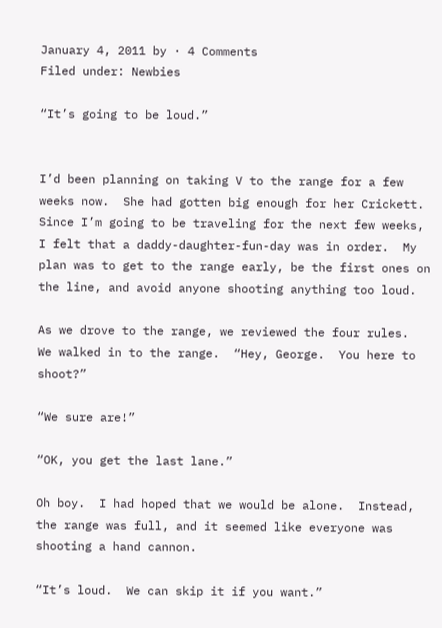January 4, 2011 by · 4 Comments
Filed under: Newbies

“It’s going to be loud.”


I’d been planning on taking V to the range for a few weeks now.  She had gotten big enough for her Crickett.  Since I’m going to be traveling for the next few weeks, I felt that a daddy-daughter-fun-day was in order.  My plan was to get to the range early, be the first ones on the line, and avoid anyone shooting anything too loud.

As we drove to the range, we reviewed the four rules.  We walked in to the range.  “Hey, George.  You here to shoot?”

“We sure are!”

“OK, you get the last lane.”

Oh boy.  I had hoped that we would be alone.  Instead, the range was full, and it seemed like everyone was shooting a hand cannon.

“It’s loud.  We can skip it if you want.”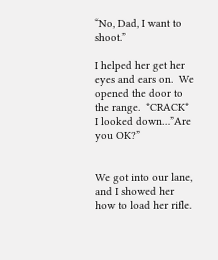“No, Dad, I want to shoot.”

I helped her get her eyes and ears on.  We opened the door to the range.  *CRACK*  I looked down…”Are you OK?”


We got into our lane, and I showed her how to load her rifle.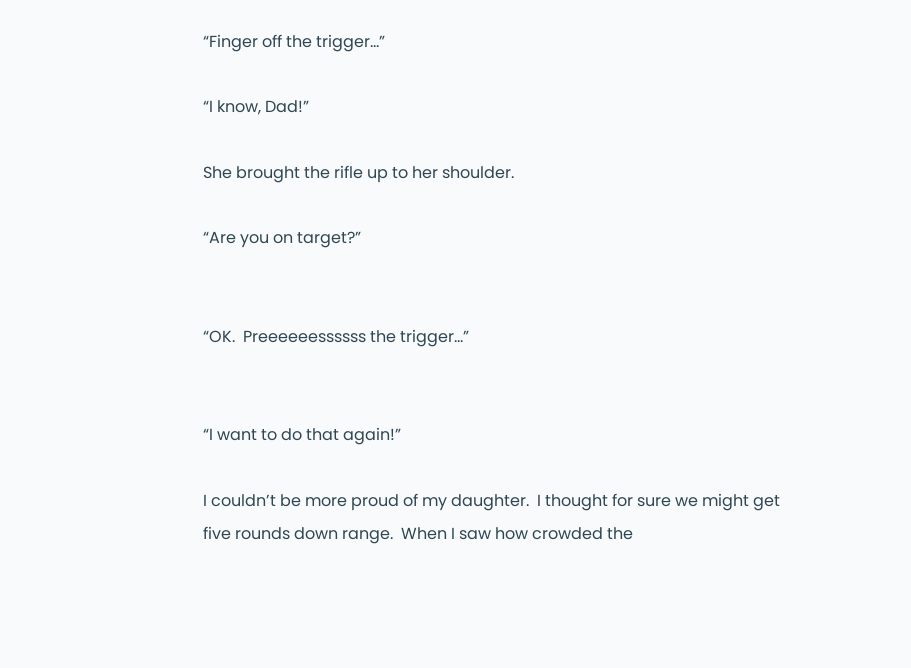“Finger off the trigger…”

“I know, Dad!”

She brought the rifle up to her shoulder.

“Are you on target?”


“OK.  Preeeeeessssss the trigger…”


“I want to do that again!”

I couldn’t be more proud of my daughter.  I thought for sure we might get five rounds down range.  When I saw how crowded the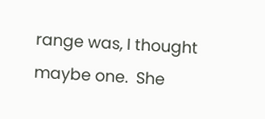range was, I thought maybe one.  She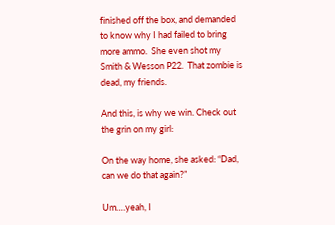finished off the box, and demanded to know why I had failed to bring more ammo.  She even shot my Smith & Wesson P22.  That zombie is dead, my friends.

And this, is why we win. Check out the grin on my girl:

On the way home, she asked: “Dad, can we do that again?”

Um….yeah, I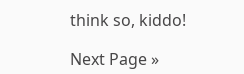think so, kiddo!

Next Page »